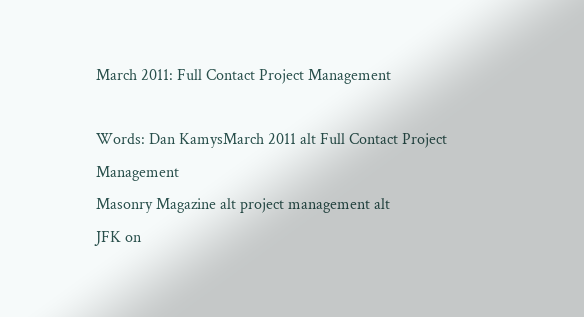March 2011: Full Contact Project Management

Words: Dan KamysMarch 2011 alt Full Contact Project Management
Masonry Magazine alt project management alt
JFK on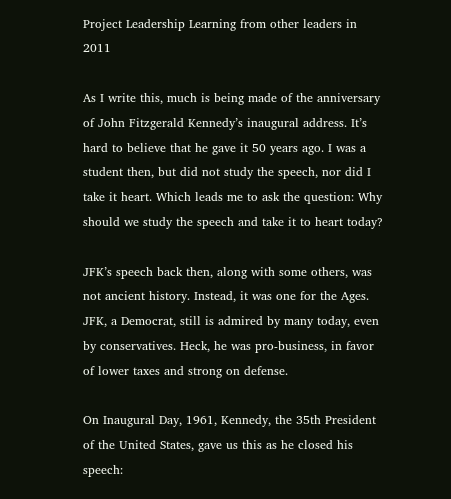Project Leadership Learning from other leaders in 2011

As I write this, much is being made of the anniversary of John Fitzgerald Kennedy’s inaugural address. It’s hard to believe that he gave it 50 years ago. I was a student then, but did not study the speech, nor did I take it heart. Which leads me to ask the question: Why should we study the speech and take it to heart today?

JFK’s speech back then, along with some others, was not ancient history. Instead, it was one for the Ages. JFK, a Democrat, still is admired by many today, even by conservatives. Heck, he was pro-business, in favor of lower taxes and strong on defense.

On Inaugural Day, 1961, Kennedy, the 35th President of the United States, gave us this as he closed his speech: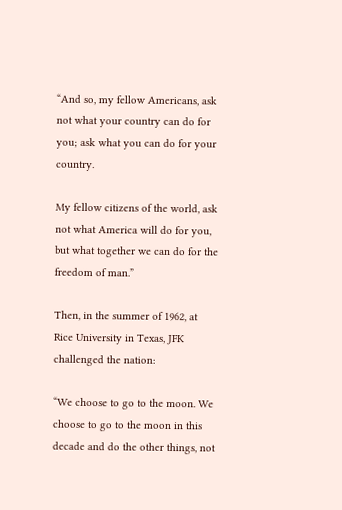“And so, my fellow Americans, ask not what your country can do for you; ask what you can do for your country.

My fellow citizens of the world, ask not what America will do for you, but what together we can do for the freedom of man.”

Then, in the summer of 1962, at Rice University in Texas, JFK challenged the nation:

“We choose to go to the moon. We choose to go to the moon in this decade and do the other things, not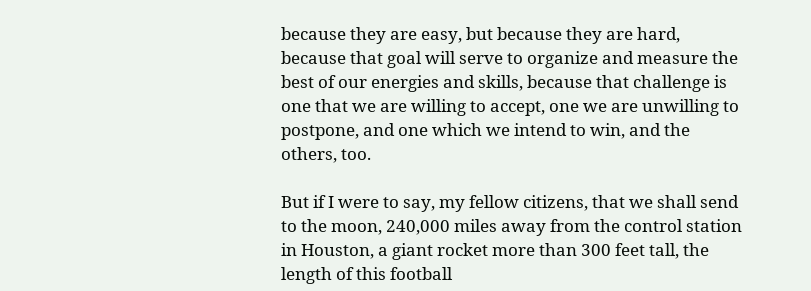because they are easy, but because they are hard, because that goal will serve to organize and measure the best of our energies and skills, because that challenge is one that we are willing to accept, one we are unwilling to postpone, and one which we intend to win, and the others, too.

But if I were to say, my fellow citizens, that we shall send to the moon, 240,000 miles away from the control station in Houston, a giant rocket more than 300 feet tall, the length of this football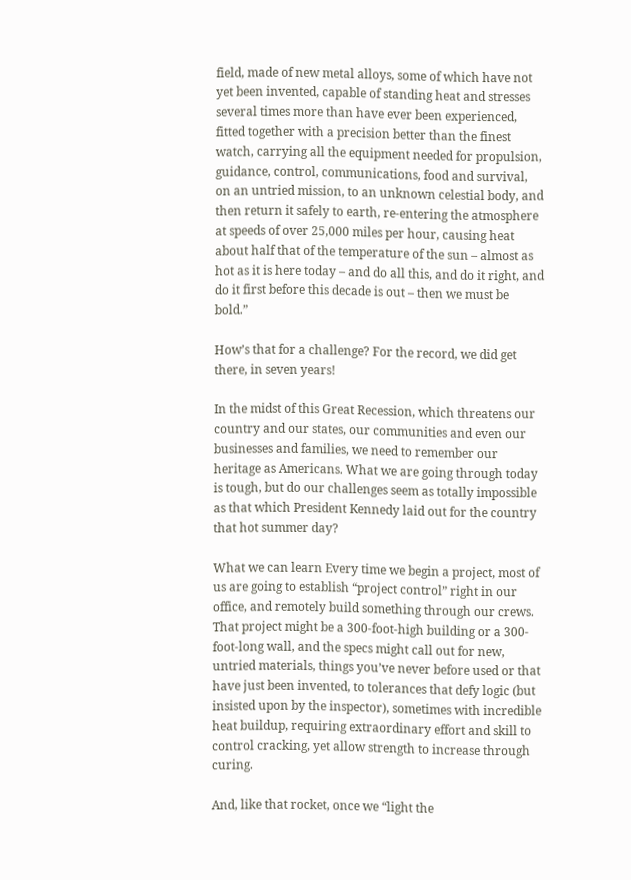field, made of new metal alloys, some of which have not yet been invented, capable of standing heat and stresses several times more than have ever been experienced, fitted together with a precision better than the finest watch, carrying all the equipment needed for propulsion, guidance, control, communications, food and survival, on an untried mission, to an unknown celestial body, and then return it safely to earth, re-entering the atmosphere at speeds of over 25,000 miles per hour, causing heat about half that of the temperature of the sun – almost as hot as it is here today – and do all this, and do it right, and do it first before this decade is out – then we must be bold.”

How’s that for a challenge? For the record, we did get there, in seven years!

In the midst of this Great Recession, which threatens our country and our states, our communities and even our businesses and families, we need to remember our heritage as Americans. What we are going through today is tough, but do our challenges seem as totally impossible as that which President Kennedy laid out for the country that hot summer day?

What we can learn Every time we begin a project, most of us are going to establish “project control” right in our office, and remotely build something through our crews. That project might be a 300-foot-high building or a 300-foot-long wall, and the specs might call out for new, untried materials, things you’ve never before used or that have just been invented, to tolerances that defy logic (but insisted upon by the inspector), sometimes with incredible heat buildup, requiring extraordinary effort and skill to control cracking, yet allow strength to increase through curing.

And, like that rocket, once we “light the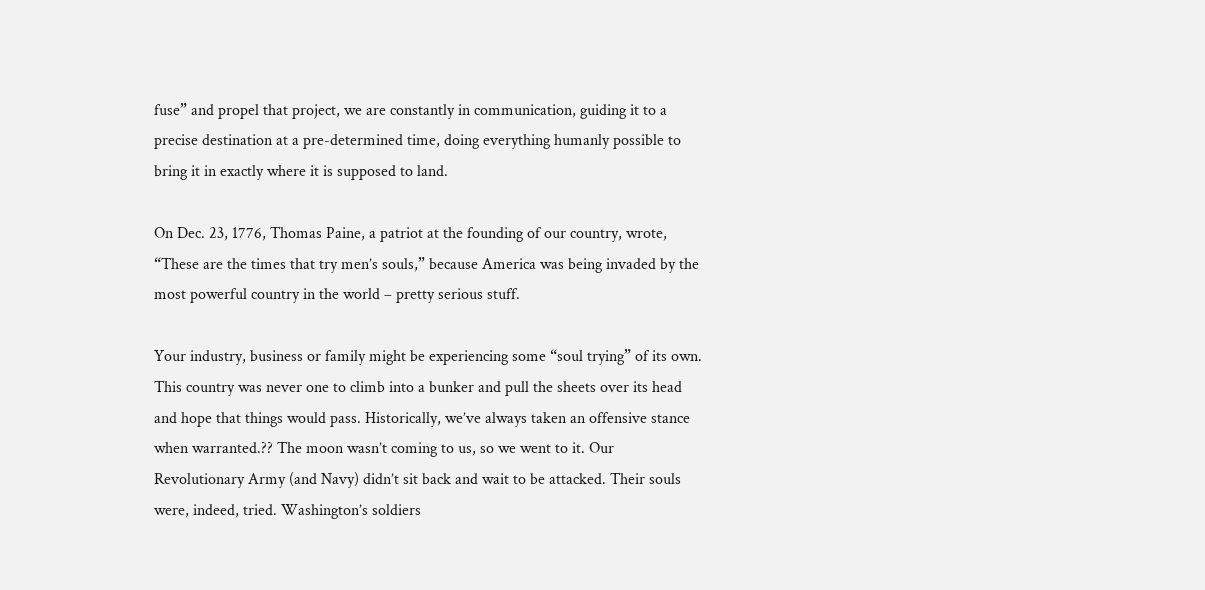fuse” and propel that project, we are constantly in communication, guiding it to a precise destination at a pre-determined time, doing everything humanly possible to bring it in exactly where it is supposed to land.

On Dec. 23, 1776, Thomas Paine, a patriot at the founding of our country, wrote, “These are the times that try men’s souls,” because America was being invaded by the most powerful country in the world – pretty serious stuff.

Your industry, business or family might be experiencing some “soul trying” of its own. This country was never one to climb into a bunker and pull the sheets over its head and hope that things would pass. Historically, we’ve always taken an offensive stance when warranted.?? The moon wasn’t coming to us, so we went to it. Our Revolutionary Army (and Navy) didn’t sit back and wait to be attacked. Their souls were, indeed, tried. Washington’s soldiers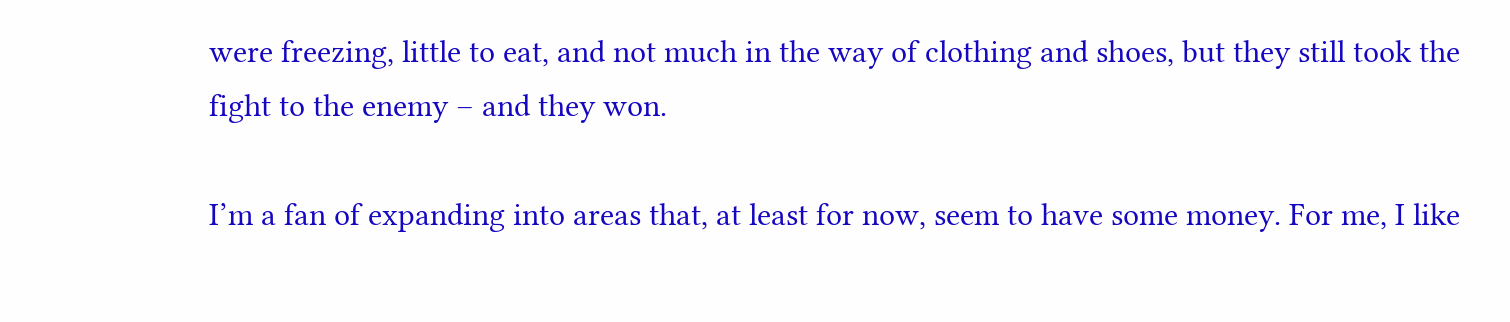were freezing, little to eat, and not much in the way of clothing and shoes, but they still took the fight to the enemy – and they won.

I’m a fan of expanding into areas that, at least for now, seem to have some money. For me, I like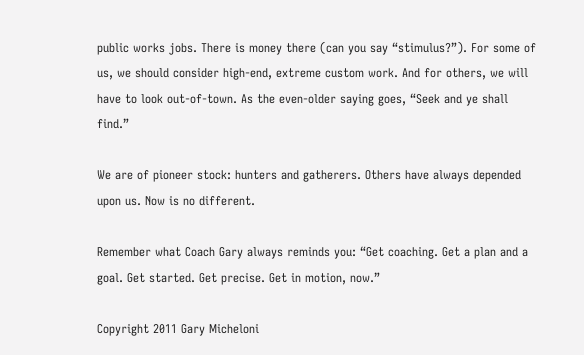public works jobs. There is money there (can you say “stimulus?”). For some of us, we should consider high-end, extreme custom work. And for others, we will have to look out-of-town. As the even-older saying goes, “Seek and ye shall find.”

We are of pioneer stock: hunters and gatherers. Others have always depended upon us. Now is no different.

Remember what Coach Gary always reminds you: “Get coaching. Get a plan and a goal. Get started. Get precise. Get in motion, now.”

Copyright 2011 Gary Micheloni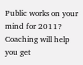Public works on your mind for 2011? Coaching will help you get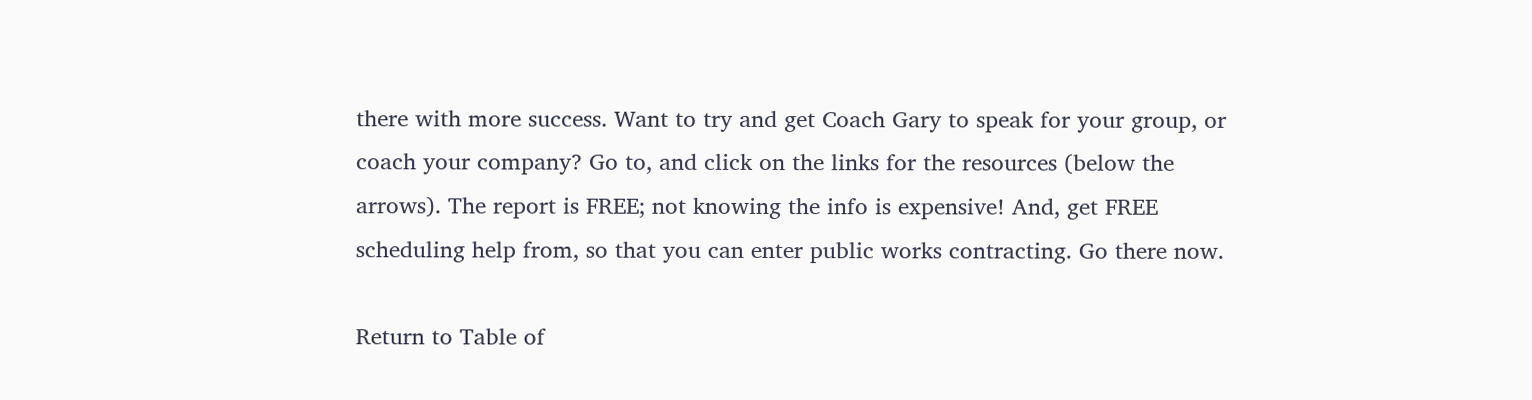there with more success. Want to try and get Coach Gary to speak for your group, or coach your company? Go to, and click on the links for the resources (below the arrows). The report is FREE; not knowing the info is expensive! And, get FREE scheduling help from, so that you can enter public works contracting. Go there now.

Return to Table of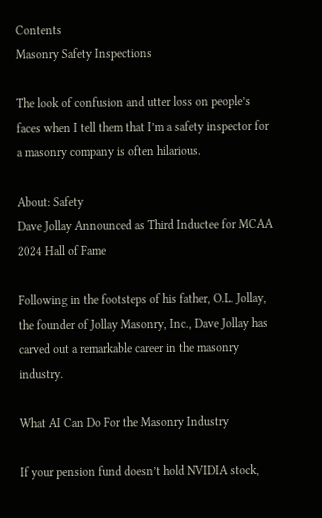Contents
Masonry Safety Inspections

The look of confusion and utter loss on people’s faces when I tell them that I’m a safety inspector for a masonry company is often hilarious.

About: Safety
Dave Jollay Announced as Third Inductee for MCAA 2024 Hall of Fame

Following in the footsteps of his father, O.L. Jollay, the founder of Jollay Masonry, Inc., Dave Jollay has carved out a remarkable career in the masonry industry.

What AI Can Do For the Masonry Industry

If your pension fund doesn’t hold NVIDIA stock,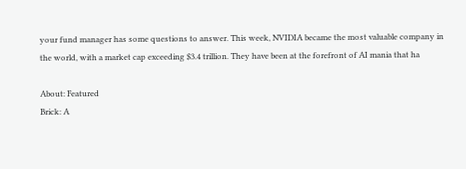your fund manager has some questions to answer. This week, NVIDIA became the most valuable company in the world, with a market cap exceeding $3.4 trillion. They have been at the forefront of AI mania that ha

About: Featured
Brick: A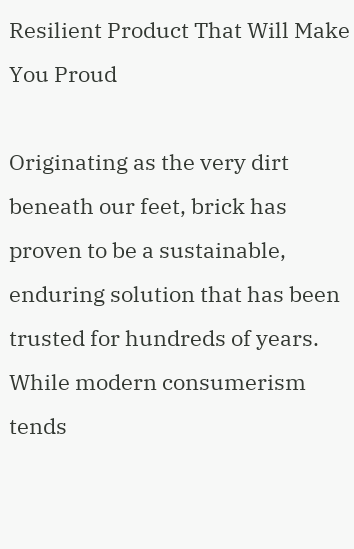Resilient Product That Will Make You Proud

Originating as the very dirt beneath our feet, brick has proven to be a sustainable, enduring solution that has been trusted for hundreds of years. While modern consumerism tends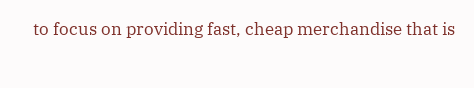to focus on providing fast, cheap merchandise that is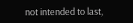not intended to last,